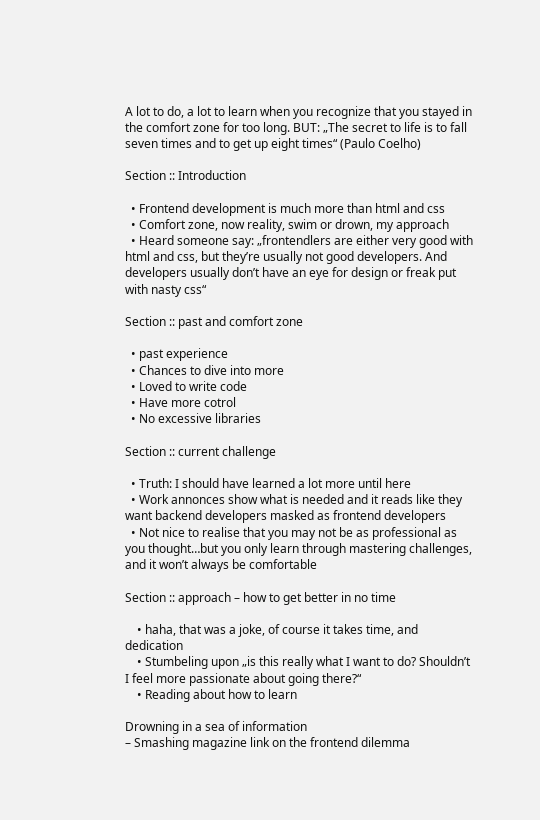A lot to do, a lot to learn when you recognize that you stayed in the comfort zone for too long. BUT: „The secret to life is to fall seven times and to get up eight times“ (Paulo Coelho)

Section :: Introduction

  • Frontend development is much more than html and css
  • Comfort zone, now reality, swim or drown, my approach
  • Heard someone say: „frontendlers are either very good with html and css, but they’re usually not good developers. And developers usually don’t have an eye for design or freak put with nasty css“

Section :: past and comfort zone

  • past experience
  • Chances to dive into more
  • Loved to write code
  • Have more cotrol
  • No excessive libraries

Section :: current challenge

  • Truth: I should have learned a lot more until here
  • Work annonces show what is needed and it reads like they want backend developers masked as frontend developers
  • Not nice to realise that you may not be as professional as you thought…but you only learn through mastering challenges, and it won’t always be comfortable

Section :: approach – how to get better in no time

    • haha, that was a joke, of course it takes time, and dedication
    • Stumbeling upon „is this really what I want to do? Shouldn’t I feel more passionate about going there?“
    • Reading about how to learn

Drowning in a sea of information
– Smashing magazine link on the frontend dilemma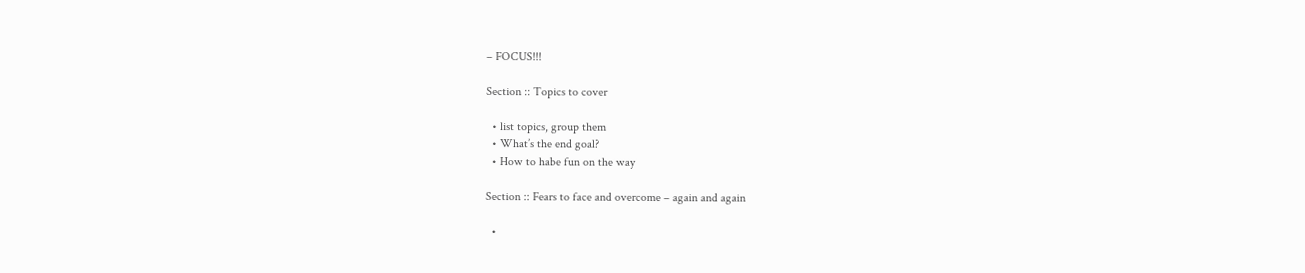– FOCUS!!!

Section :: Topics to cover

  • list topics, group them
  • What’s the end goal?
  • How to habe fun on the way

Section :: Fears to face and overcome – again and again

  •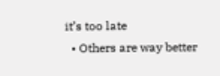it’s too late
  • Others are way better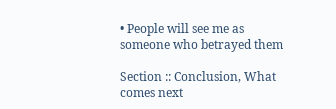• People will see me as someone who betrayed them

Section :: Conclusion, What comes next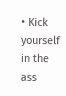• Kick yourself in the ass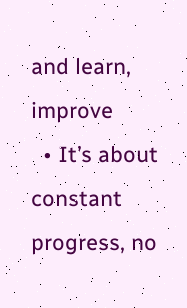and learn, improve
  • It’s about constant progress, no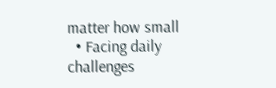matter how small
  • Facing daily challenges